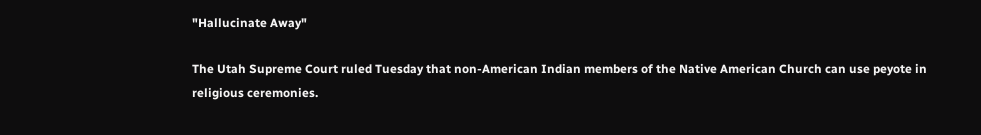"Hallucinate Away"

The Utah Supreme Court ruled Tuesday that non-American Indian members of the Native American Church can use peyote in religious ceremonies.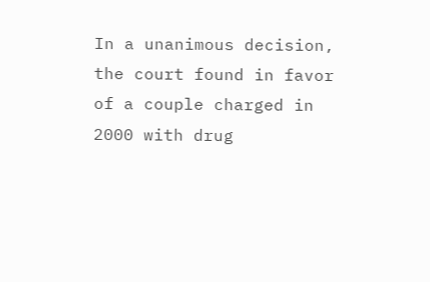In a unanimous decision, the court found in favor of a couple charged in 2000 with drug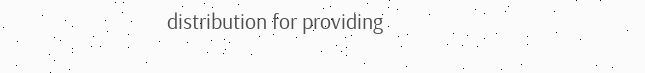distribution for providing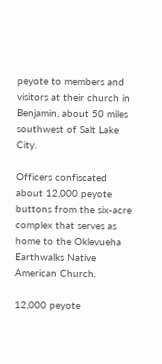peyote to members and visitors at their church in Benjamin, about 50 miles southwest of Salt Lake City.

Officers confiscated about 12,000 peyote buttons from the six-acre complex that serves as home to the Oklevueha Earthwalks Native American Church.

12,000 peyote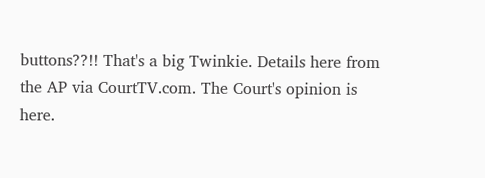buttons??!! That's a big Twinkie. Details here from the AP via CourtTV.com. The Court's opinion is here.